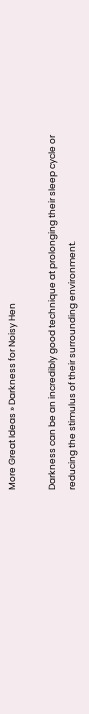More Great Ideas » Darkness for Noisy Hen

Darkness can be an incredibly good technique at prolonging their sleep cycle or reducing the stimulus of their surrounding environment.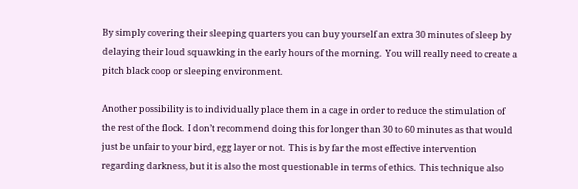By simply covering their sleeping quarters you can buy yourself an extra 30 minutes of sleep by delaying their loud squawking in the early hours of the morning.  You will really need to create a pitch black coop or sleeping environment.

Another possibility is to individually place them in a cage in order to reduce the stimulation of the rest of the flock.  I don’t recommend doing this for longer than 30 to 60 minutes as that would just be unfair to your bird, egg layer or not.  This is by far the most effective intervention regarding darkness, but it is also the most questionable in terms of ethics.  This technique also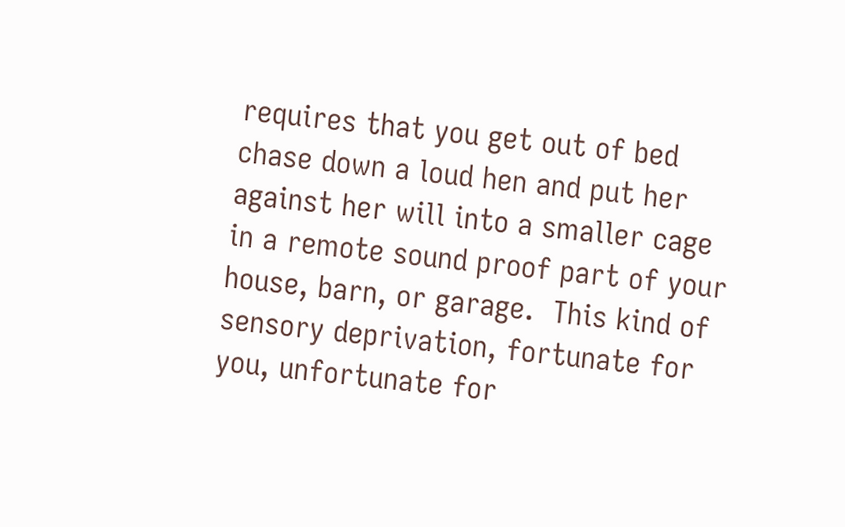requires that you get out of bed chase down a loud hen and put her against her will into a smaller cage in a remote sound proof part of your house, barn, or garage.  This kind of sensory deprivation, fortunate for you, unfortunate for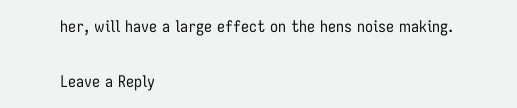her, will have a large effect on the hens noise making.

Leave a Reply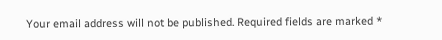Your email address will not be published. Required fields are marked *